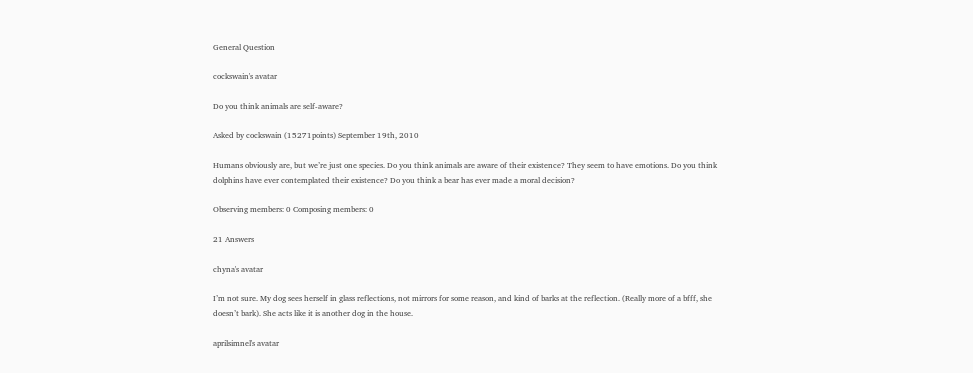General Question

cockswain's avatar

Do you think animals are self-aware?

Asked by cockswain (15271points) September 19th, 2010

Humans obviously are, but we’re just one species. Do you think animals are aware of their existence? They seem to have emotions. Do you think dolphins have ever contemplated their existence? Do you think a bear has ever made a moral decision?

Observing members: 0 Composing members: 0

21 Answers

chyna's avatar

I’m not sure. My dog sees herself in glass reflections, not mirrors for some reason, and kind of barks at the reflection. (Really more of a bfff, she doesn’t bark). She acts like it is another dog in the house.

aprilsimnel's avatar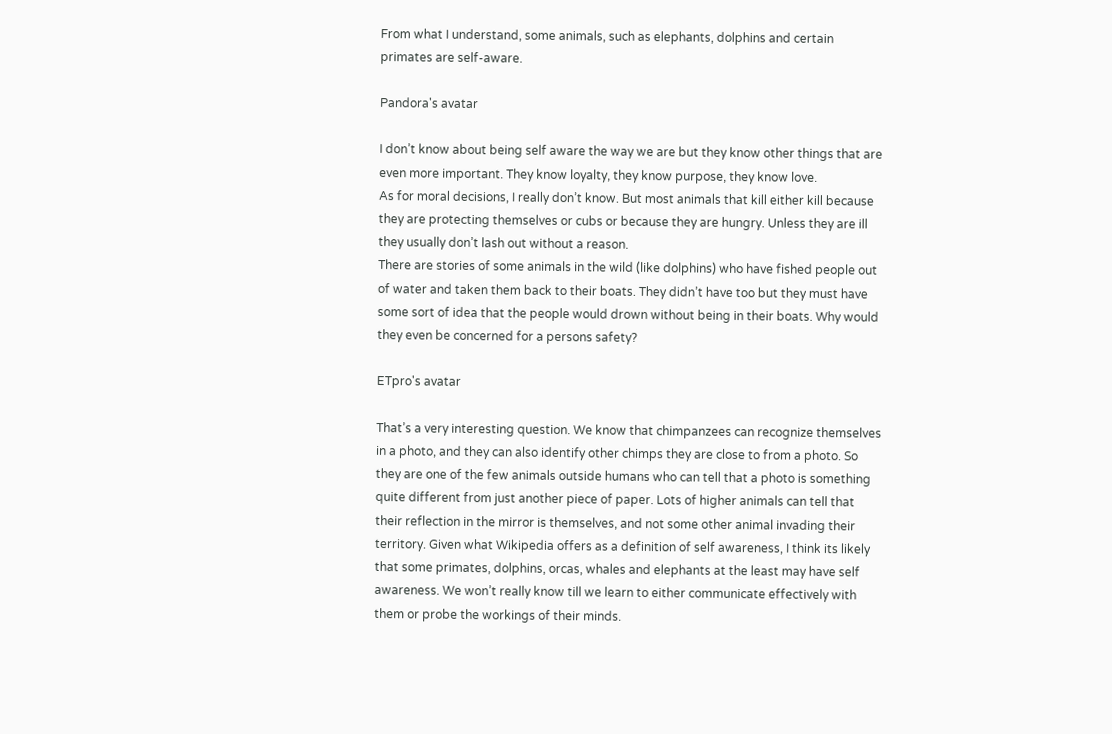From what I understand, some animals, such as elephants, dolphins and certain primates are self-aware.

Pandora's avatar

I don’t know about being self aware the way we are but they know other things that are even more important. They know loyalty, they know purpose, they know love.
As for moral decisions, I really don’t know. But most animals that kill either kill because they are protecting themselves or cubs or because they are hungry. Unless they are ill they usually don’t lash out without a reason.
There are stories of some animals in the wild (like dolphins) who have fished people out of water and taken them back to their boats. They didn’t have too but they must have some sort of idea that the people would drown without being in their boats. Why would they even be concerned for a persons safety?

ETpro's avatar

That’s a very interesting question. We know that chimpanzees can recognize themselves in a photo, and they can also identify other chimps they are close to from a photo. So they are one of the few animals outside humans who can tell that a photo is something quite different from just another piece of paper. Lots of higher animals can tell that their reflection in the mirror is themselves, and not some other animal invading their territory. Given what Wikipedia offers as a definition of self awareness, I think its likely that some primates, dolphins, orcas, whales and elephants at the least may have self awareness. We won’t really know till we learn to either communicate effectively with them or probe the workings of their minds.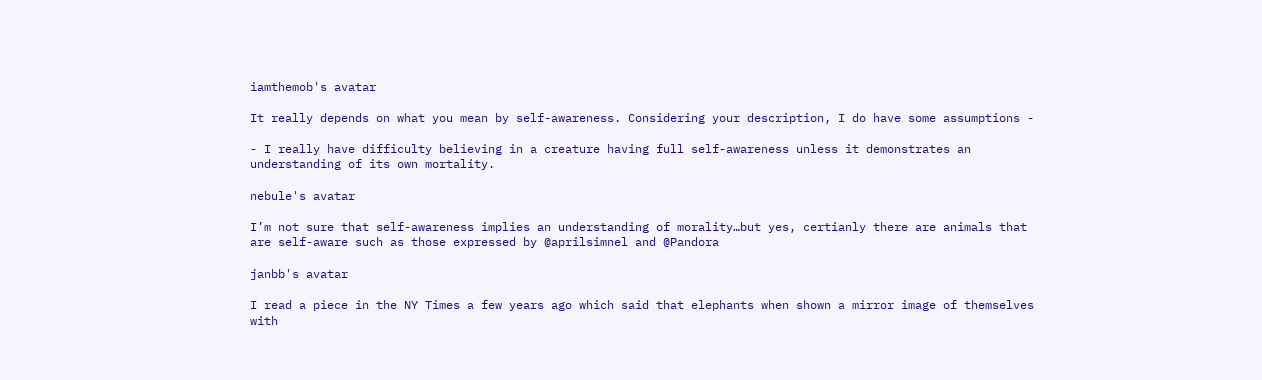iamthemob's avatar

It really depends on what you mean by self-awareness. Considering your description, I do have some assumptions -

- I really have difficulty believing in a creature having full self-awareness unless it demonstrates an understanding of its own mortality.

nebule's avatar

I’m not sure that self-awareness implies an understanding of morality…but yes, certianly there are animals that are self-aware such as those expressed by @aprilsimnel and @Pandora

janbb's avatar

I read a piece in the NY Times a few years ago which said that elephants when shown a mirror image of themselves with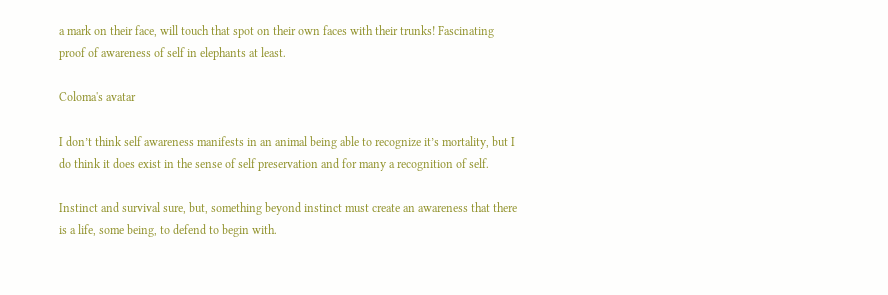a mark on their face, will touch that spot on their own faces with their trunks! Fascinating proof of awareness of self in elephants at least.

Coloma's avatar

I don’t think self awareness manifests in an animal being able to recognize it’s mortality, but I do think it does exist in the sense of self preservation and for many a recognition of self.

Instinct and survival sure, but, something beyond instinct must create an awareness that there is a life, some being, to defend to begin with.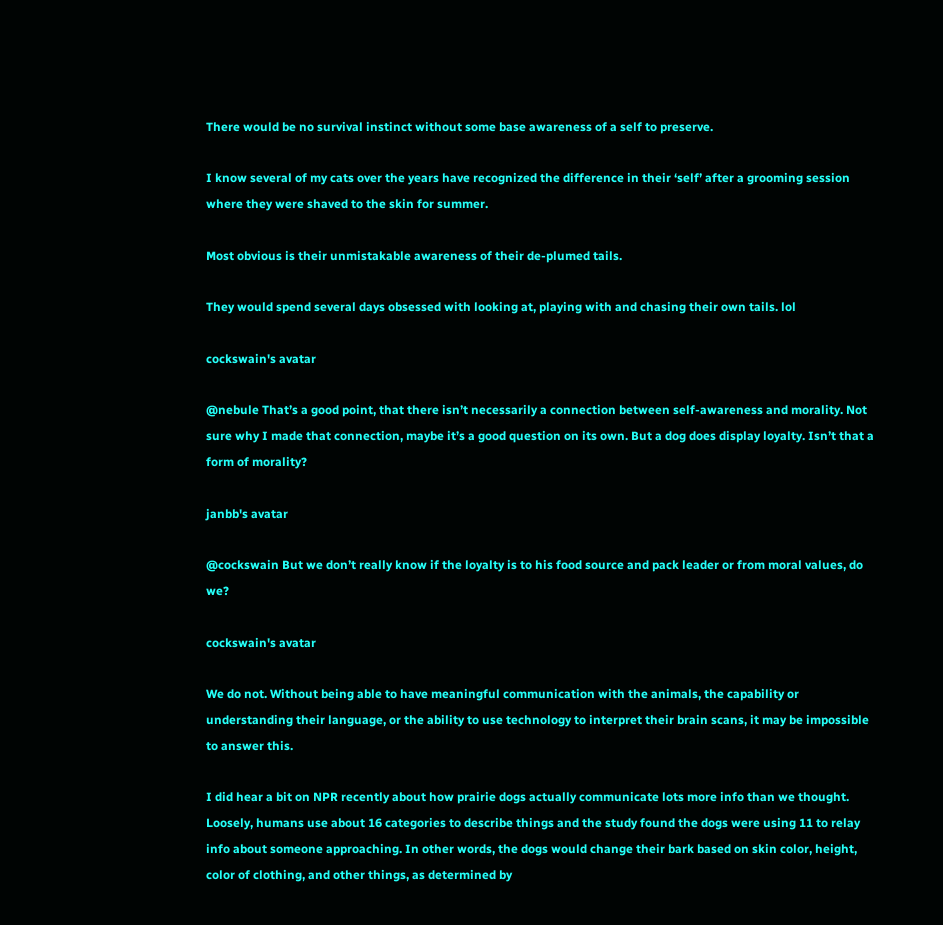There would be no survival instinct without some base awareness of a self to preserve.

I know several of my cats over the years have recognized the difference in their ‘self’ after a grooming session where they were shaved to the skin for summer.

Most obvious is their unmistakable awareness of their de-plumed tails.

They would spend several days obsessed with looking at, playing with and chasing their own tails. lol

cockswain's avatar

@nebule That’s a good point, that there isn’t necessarily a connection between self-awareness and morality. Not sure why I made that connection, maybe it’s a good question on its own. But a dog does display loyalty. Isn’t that a form of morality?

janbb's avatar

@cockswain But we don’t really know if the loyalty is to his food source and pack leader or from moral values, do we?

cockswain's avatar

We do not. Without being able to have meaningful communication with the animals, the capability or understanding their language, or the ability to use technology to interpret their brain scans, it may be impossible to answer this.

I did hear a bit on NPR recently about how prairie dogs actually communicate lots more info than we thought. Loosely, humans use about 16 categories to describe things and the study found the dogs were using 11 to relay info about someone approaching. In other words, the dogs would change their bark based on skin color, height, color of clothing, and other things, as determined by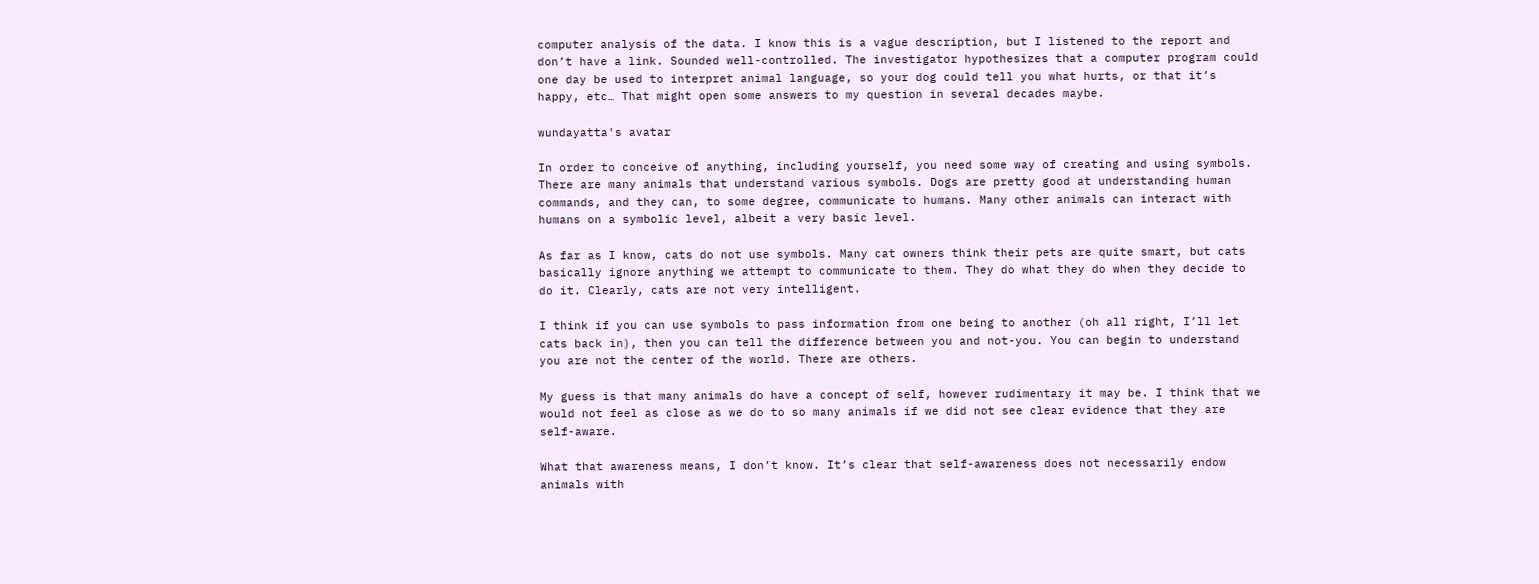computer analysis of the data. I know this is a vague description, but I listened to the report and don’t have a link. Sounded well-controlled. The investigator hypothesizes that a computer program could one day be used to interpret animal language, so your dog could tell you what hurts, or that it’s happy, etc… That might open some answers to my question in several decades maybe.

wundayatta's avatar

In order to conceive of anything, including yourself, you need some way of creating and using symbols. There are many animals that understand various symbols. Dogs are pretty good at understanding human commands, and they can, to some degree, communicate to humans. Many other animals can interact with humans on a symbolic level, albeit a very basic level.

As far as I know, cats do not use symbols. Many cat owners think their pets are quite smart, but cats basically ignore anything we attempt to communicate to them. They do what they do when they decide to do it. Clearly, cats are not very intelligent.

I think if you can use symbols to pass information from one being to another (oh all right, I’ll let cats back in), then you can tell the difference between you and not-you. You can begin to understand you are not the center of the world. There are others.

My guess is that many animals do have a concept of self, however rudimentary it may be. I think that we would not feel as close as we do to so many animals if we did not see clear evidence that they are self-aware.

What that awareness means, I don’t know. It’s clear that self-awareness does not necessarily endow animals with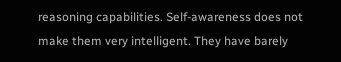reasoning capabilities. Self-awareness does not make them very intelligent. They have barely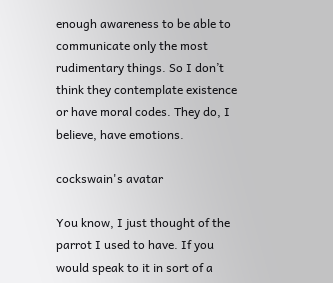enough awareness to be able to communicate only the most rudimentary things. So I don’t think they contemplate existence or have moral codes. They do, I believe, have emotions.

cockswain's avatar

You know, I just thought of the parrot I used to have. If you would speak to it in sort of a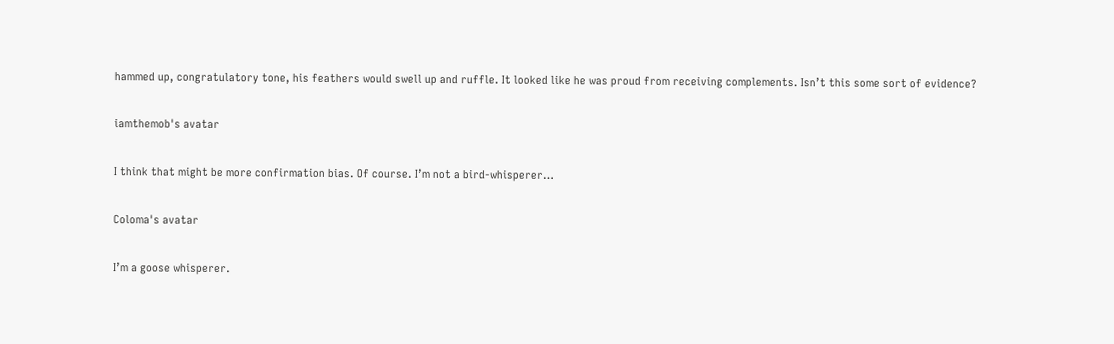hammed up, congratulatory tone, his feathers would swell up and ruffle. It looked like he was proud from receiving complements. Isn’t this some sort of evidence?

iamthemob's avatar

I think that might be more confirmation bias. Of course. I’m not a bird-whisperer…

Coloma's avatar

I’m a goose whisperer.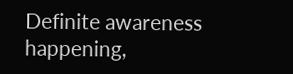Definite awareness happening,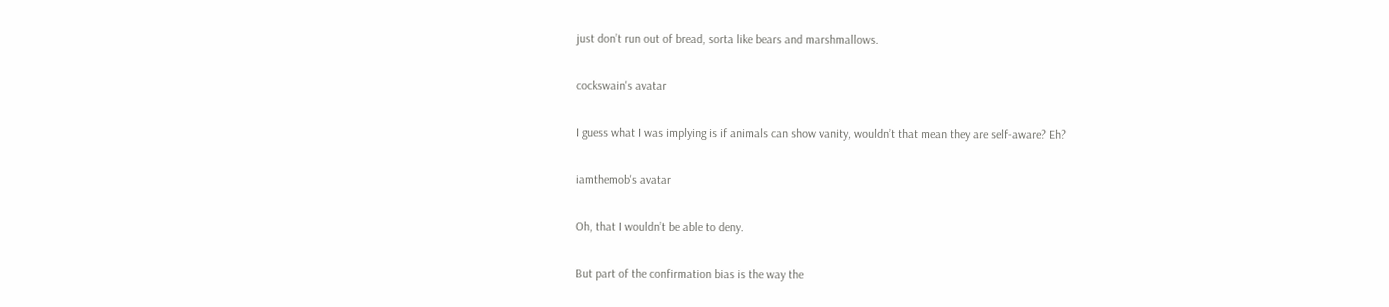just don’t run out of bread, sorta like bears and marshmallows.

cockswain's avatar

I guess what I was implying is if animals can show vanity, wouldn’t that mean they are self-aware? Eh?

iamthemob's avatar

Oh, that I wouldn’t be able to deny.

But part of the confirmation bias is the way the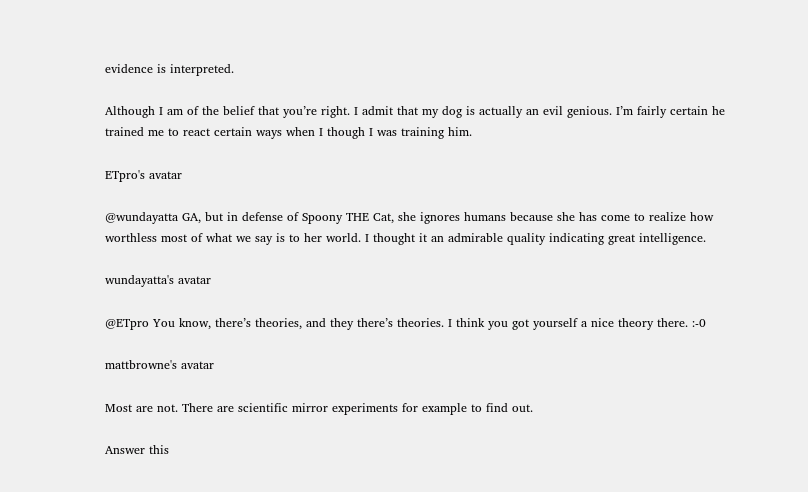evidence is interpreted.

Although I am of the belief that you’re right. I admit that my dog is actually an evil genious. I’m fairly certain he trained me to react certain ways when I though I was training him.

ETpro's avatar

@wundayatta GA, but in defense of Spoony THE Cat, she ignores humans because she has come to realize how worthless most of what we say is to her world. I thought it an admirable quality indicating great intelligence.

wundayatta's avatar

@ETpro You know, there’s theories, and they there’s theories. I think you got yourself a nice theory there. :-0

mattbrowne's avatar

Most are not. There are scientific mirror experiments for example to find out.

Answer this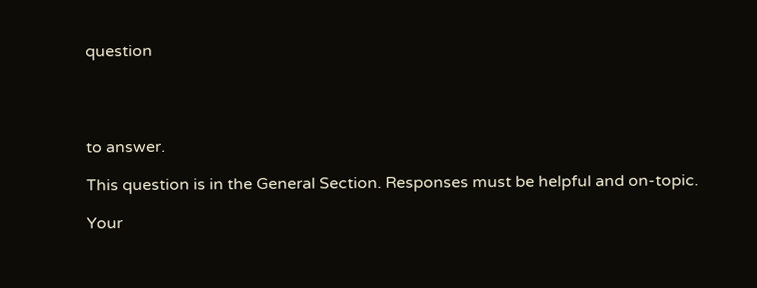question




to answer.

This question is in the General Section. Responses must be helpful and on-topic.

Your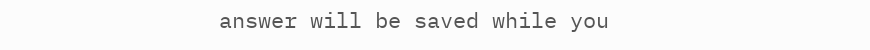answer will be saved while you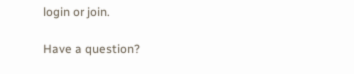login or join.

Have a question?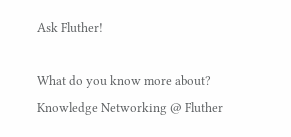Ask Fluther!

What do you know more about?
Knowledge Networking @ Fluther